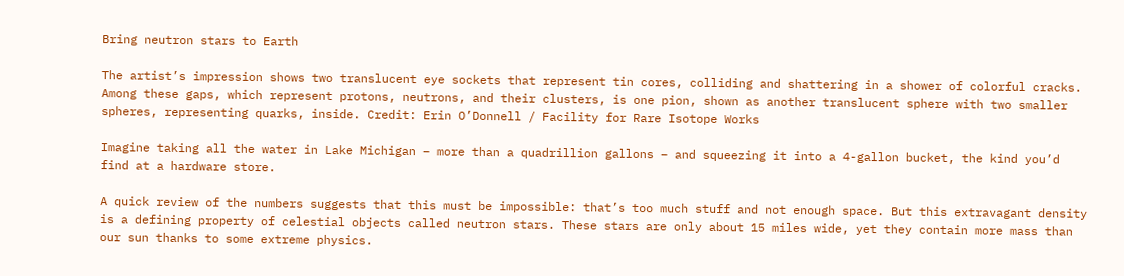Bring neutron stars to Earth

The artist’s impression shows two translucent eye sockets that represent tin cores, colliding and shattering in a shower of colorful cracks. Among these gaps, which represent protons, neutrons, and their clusters, is one pion, shown as another translucent sphere with two smaller spheres, representing quarks, inside. Credit: Erin O’Donnell / Facility for Rare Isotope Works

Imagine taking all the water in Lake Michigan – more than a quadrillion gallons – and squeezing it into a 4-gallon bucket, the kind you’d find at a hardware store.

A quick review of the numbers suggests that this must be impossible: that’s too much stuff and not enough space. But this extravagant density is a defining property of celestial objects called neutron stars. These stars are only about 15 miles wide, yet they contain more mass than our sun thanks to some extreme physics.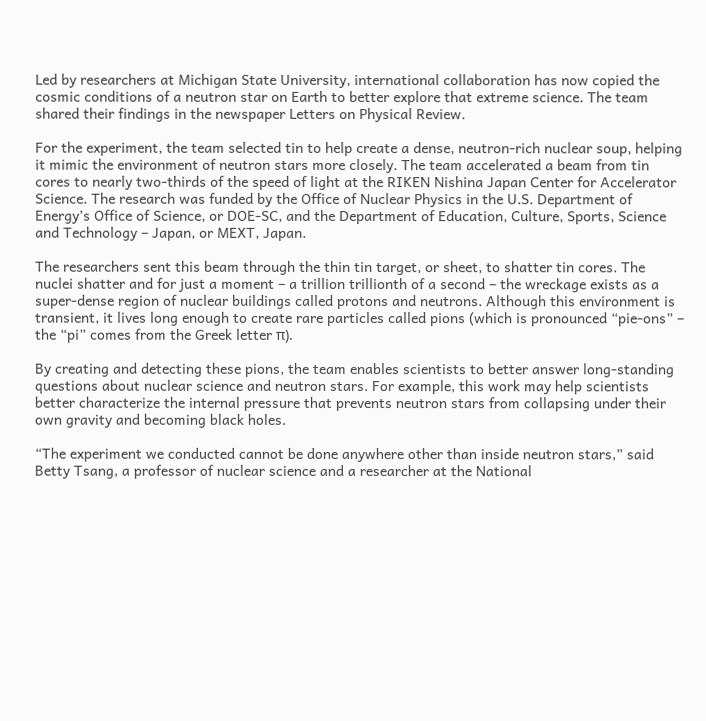Led by researchers at Michigan State University, international collaboration has now copied the cosmic conditions of a neutron star on Earth to better explore that extreme science. The team shared their findings in the newspaper Letters on Physical Review.

For the experiment, the team selected tin to help create a dense, neutron-rich nuclear soup, helping it mimic the environment of neutron stars more closely. The team accelerated a beam from tin cores to nearly two-thirds of the speed of light at the RIKEN Nishina Japan Center for Accelerator Science. The research was funded by the Office of Nuclear Physics in the U.S. Department of Energy’s Office of Science, or DOE-SC, and the Department of Education, Culture, Sports, Science and Technology – Japan, or MEXT, Japan.

The researchers sent this beam through the thin tin target, or sheet, to shatter tin cores. The nuclei shatter and for just a moment – a trillion trillionth of a second – the wreckage exists as a super-dense region of nuclear buildings called protons and neutrons. Although this environment is transient, it lives long enough to create rare particles called pions (which is pronounced “pie-ons” – the “pi” comes from the Greek letter π).

By creating and detecting these pions, the team enables scientists to better answer long-standing questions about nuclear science and neutron stars. For example, this work may help scientists better characterize the internal pressure that prevents neutron stars from collapsing under their own gravity and becoming black holes.

“The experiment we conducted cannot be done anywhere other than inside neutron stars,” said Betty Tsang, a professor of nuclear science and a researcher at the National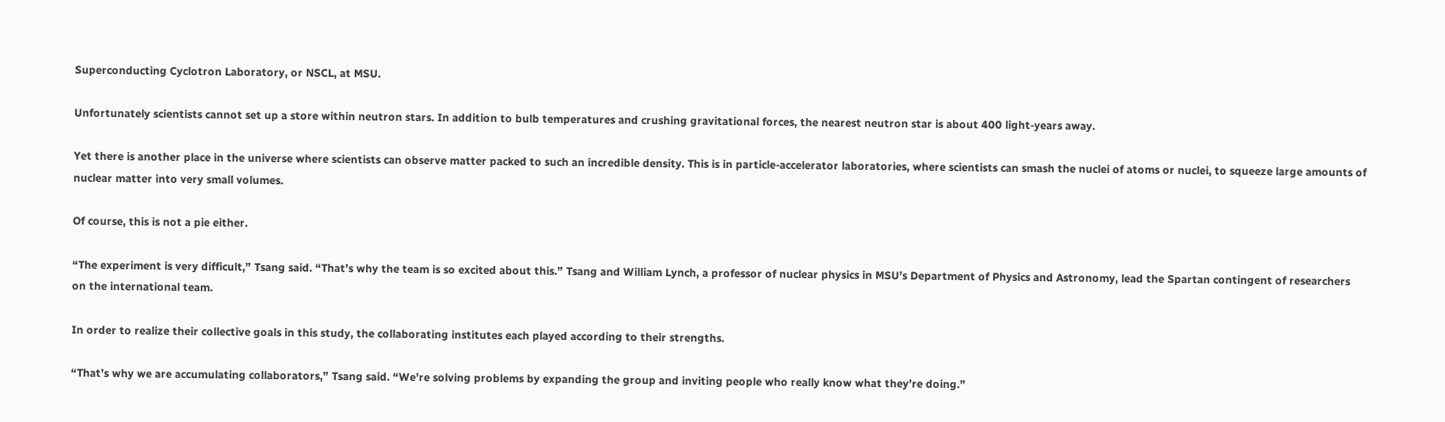Superconducting Cyclotron Laboratory, or NSCL, at MSU.

Unfortunately scientists cannot set up a store within neutron stars. In addition to bulb temperatures and crushing gravitational forces, the nearest neutron star is about 400 light-years away.

Yet there is another place in the universe where scientists can observe matter packed to such an incredible density. This is in particle-accelerator laboratories, where scientists can smash the nuclei of atoms or nuclei, to squeeze large amounts of nuclear matter into very small volumes.

Of course, this is not a pie either.

“The experiment is very difficult,” Tsang said. “That’s why the team is so excited about this.” Tsang and William Lynch, a professor of nuclear physics in MSU’s Department of Physics and Astronomy, lead the Spartan contingent of researchers on the international team.

In order to realize their collective goals in this study, the collaborating institutes each played according to their strengths.

“That’s why we are accumulating collaborators,” Tsang said. “We’re solving problems by expanding the group and inviting people who really know what they’re doing.”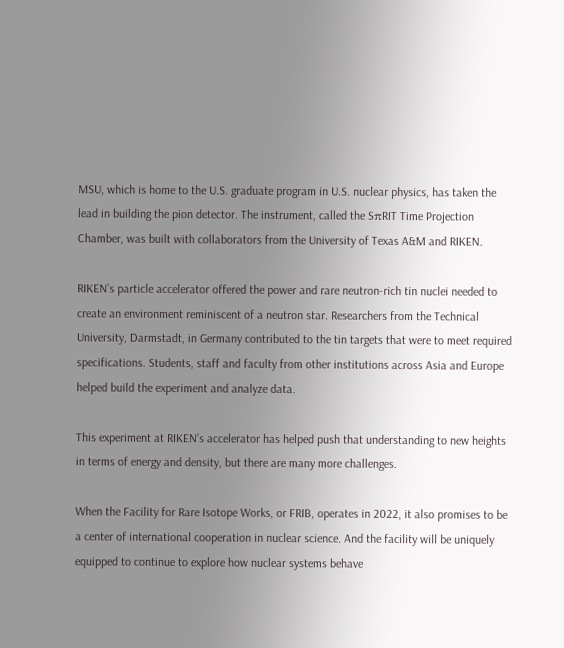MSU, which is home to the U.S. graduate program in U.S. nuclear physics, has taken the lead in building the pion detector. The instrument, called the SπRIT Time Projection Chamber, was built with collaborators from the University of Texas A&M and RIKEN.

RIKEN’s particle accelerator offered the power and rare neutron-rich tin nuclei needed to create an environment reminiscent of a neutron star. Researchers from the Technical University, Darmstadt, in Germany contributed to the tin targets that were to meet required specifications. Students, staff and faculty from other institutions across Asia and Europe helped build the experiment and analyze data.

This experiment at RIKEN’s accelerator has helped push that understanding to new heights in terms of energy and density, but there are many more challenges.

When the Facility for Rare Isotope Works, or FRIB, operates in 2022, it also promises to be a center of international cooperation in nuclear science. And the facility will be uniquely equipped to continue to explore how nuclear systems behave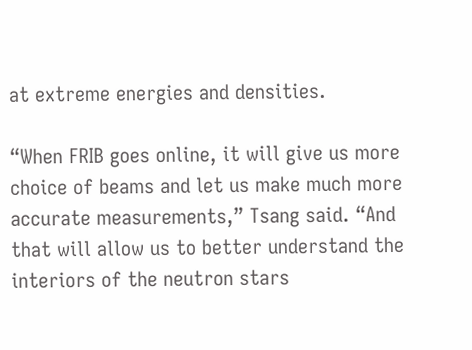at extreme energies and densities.

“When FRIB goes online, it will give us more choice of beams and let us make much more accurate measurements,” Tsang said. “And that will allow us to better understand the interiors of the neutron stars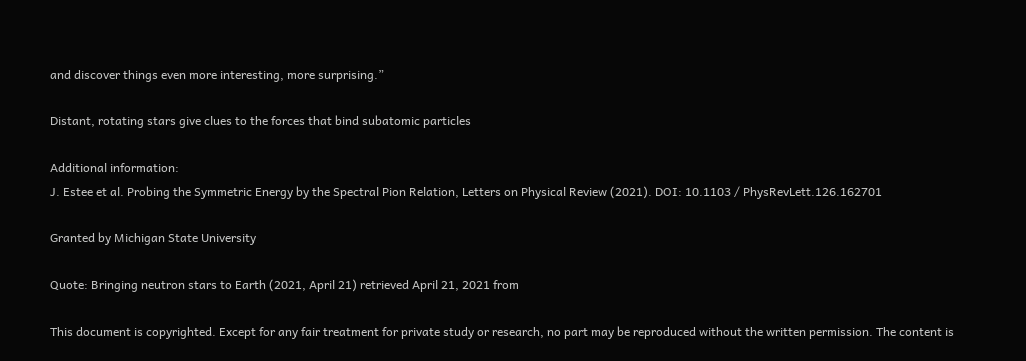and discover things even more interesting, more surprising.”

Distant, rotating stars give clues to the forces that bind subatomic particles

Additional information:
J. Estee et al. Probing the Symmetric Energy by the Spectral Pion Relation, Letters on Physical Review (2021). DOI: 10.1103 / PhysRevLett.126.162701

Granted by Michigan State University

Quote: Bringing neutron stars to Earth (2021, April 21) retrieved April 21, 2021 from

This document is copyrighted. Except for any fair treatment for private study or research, no part may be reproduced without the written permission. The content is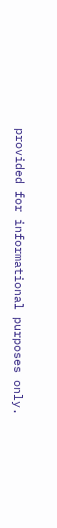provided for informational purposes only.